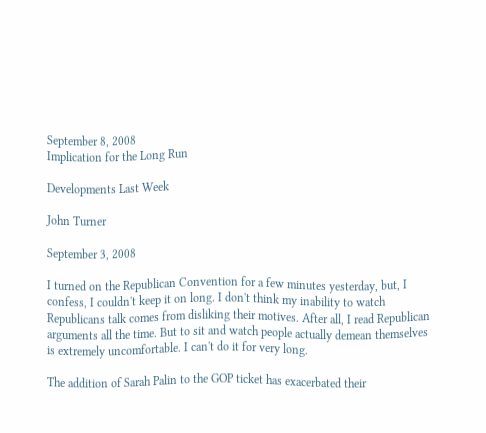September 8, 2008
Implication for the Long Run

Developments Last Week

John Turner

September 3, 2008

I turned on the Republican Convention for a few minutes yesterday, but, I confess, I couldn't keep it on long. I don't think my inability to watch Republicans talk comes from disliking their motives. After all, I read Republican arguments all the time. But to sit and watch people actually demean themselves is extremely uncomfortable. I can't do it for very long.

The addition of Sarah Palin to the GOP ticket has exacerbated their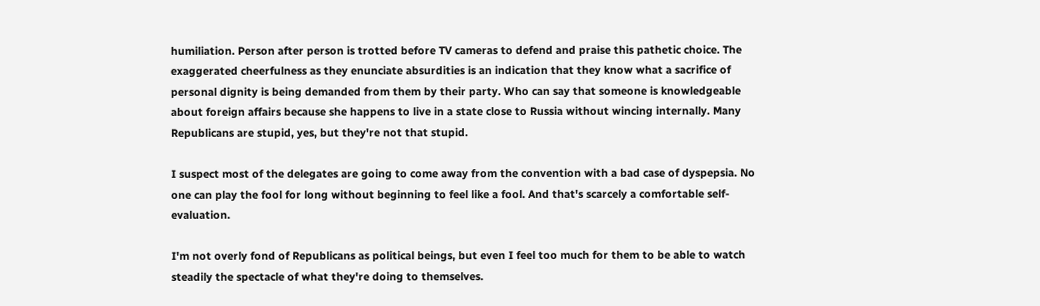humiliation. Person after person is trotted before TV cameras to defend and praise this pathetic choice. The exaggerated cheerfulness as they enunciate absurdities is an indication that they know what a sacrifice of personal dignity is being demanded from them by their party. Who can say that someone is knowledgeable about foreign affairs because she happens to live in a state close to Russia without wincing internally. Many Republicans are stupid, yes, but they're not that stupid.

I suspect most of the delegates are going to come away from the convention with a bad case of dyspepsia. No one can play the fool for long without beginning to feel like a fool. And that's scarcely a comfortable self-evaluation.

I'm not overly fond of Republicans as political beings, but even I feel too much for them to be able to watch steadily the spectacle of what they're doing to themselves.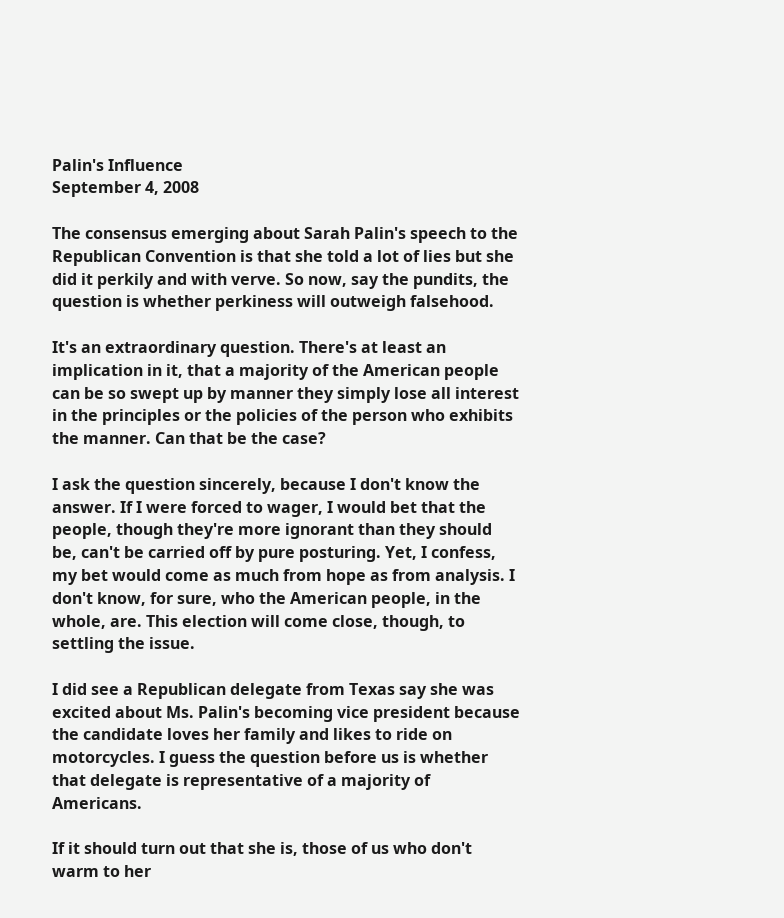Palin's Influence
September 4, 2008

The consensus emerging about Sarah Palin's speech to the Republican Convention is that she told a lot of lies but she did it perkily and with verve. So now, say the pundits, the question is whether perkiness will outweigh falsehood.

It's an extraordinary question. There's at least an implication in it, that a majority of the American people can be so swept up by manner they simply lose all interest in the principles or the policies of the person who exhibits the manner. Can that be the case?

I ask the question sincerely, because I don't know the answer. If I were forced to wager, I would bet that the people, though they're more ignorant than they should be, can't be carried off by pure posturing. Yet, I confess, my bet would come as much from hope as from analysis. I don't know, for sure, who the American people, in the whole, are. This election will come close, though, to settling the issue.

I did see a Republican delegate from Texas say she was excited about Ms. Palin's becoming vice president because the candidate loves her family and likes to ride on motorcycles. I guess the question before us is whether that delegate is representative of a majority of Americans.

If it should turn out that she is, those of us who don't warm to her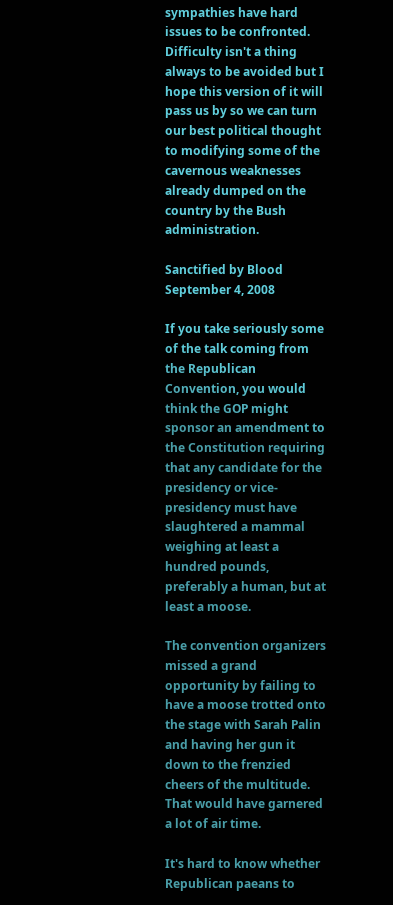sympathies have hard issues to be confronted. Difficulty isn't a thing always to be avoided but I hope this version of it will pass us by so we can turn our best political thought to modifying some of the cavernous weaknesses already dumped on the country by the Bush administration.

Sanctified by Blood
September 4, 2008

If you take seriously some of the talk coming from the Republican Convention, you would think the GOP might sponsor an amendment to the Constitution requiring that any candidate for the presidency or vice-presidency must have slaughtered a mammal weighing at least a hundred pounds, preferably a human, but at least a moose.

The convention organizers missed a grand opportunity by failing to have a moose trotted onto the stage with Sarah Palin and having her gun it down to the frenzied cheers of the multitude. That would have garnered a lot of air time.

It's hard to know whether Republican paeans to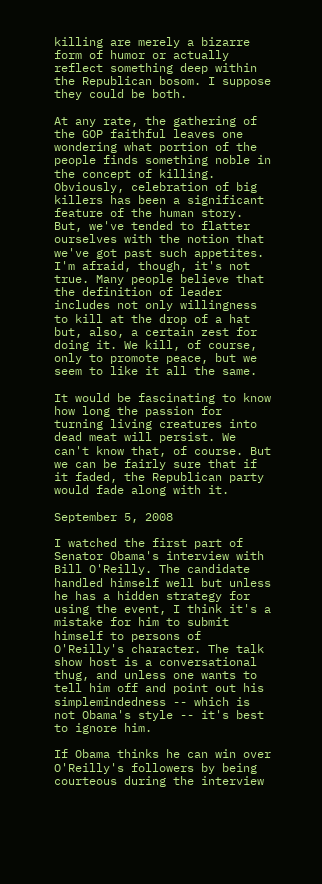killing are merely a bizarre form of humor or actually reflect something deep within the Republican bosom. I suppose they could be both.

At any rate, the gathering of the GOP faithful leaves one wondering what portion of the people finds something noble in the concept of killing. Obviously, celebration of big killers has been a significant feature of the human story. But, we've tended to flatter ourselves with the notion that we've got past such appetites. I'm afraid, though, it's not true. Many people believe that the definition of leader includes not only willingness to kill at the drop of a hat but, also, a certain zest for doing it. We kill, of course, only to promote peace, but we seem to like it all the same.

It would be fascinating to know how long the passion for turning living creatures into dead meat will persist. We can't know that, of course. But we can be fairly sure that if it faded, the Republican party would fade along with it.

September 5, 2008

I watched the first part of Senator Obama's interview with Bill O'Reilly. The candidate handled himself well but unless he has a hidden strategy for using the event, I think it's a mistake for him to submit himself to persons of O'Reilly's character. The talk show host is a conversational thug, and unless one wants to tell him off and point out his simplemindedness -- which is not Obama's style -- it's best to ignore him.

If Obama thinks he can win over O'Reilly's followers by being courteous during the interview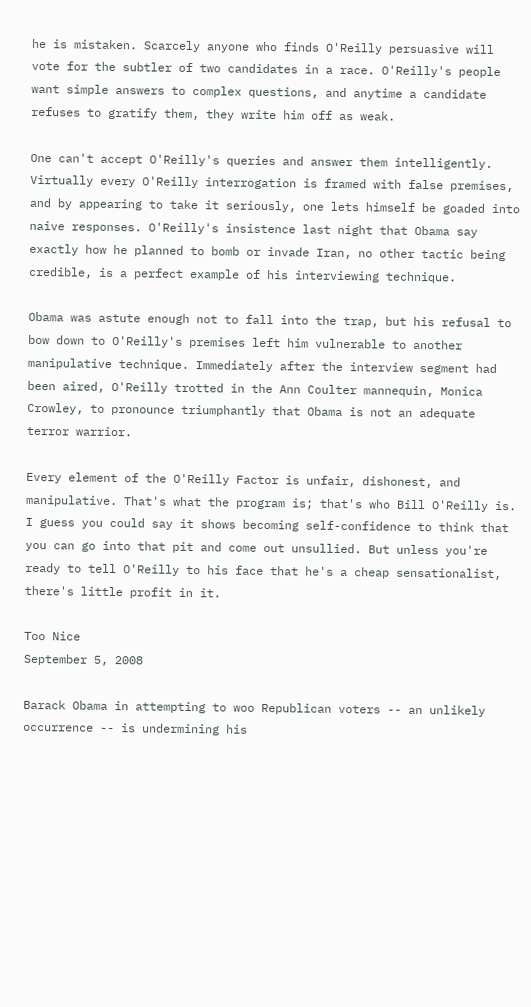he is mistaken. Scarcely anyone who finds O'Reilly persuasive will vote for the subtler of two candidates in a race. O'Reilly's people want simple answers to complex questions, and anytime a candidate refuses to gratify them, they write him off as weak.

One can't accept O'Reilly's queries and answer them intelligently. Virtually every O'Reilly interrogation is framed with false premises, and by appearing to take it seriously, one lets himself be goaded into naive responses. O'Reilly's insistence last night that Obama say exactly how he planned to bomb or invade Iran, no other tactic being credible, is a perfect example of his interviewing technique.

Obama was astute enough not to fall into the trap, but his refusal to bow down to O'Reilly's premises left him vulnerable to another manipulative technique. Immediately after the interview segment had been aired, O'Reilly trotted in the Ann Coulter mannequin, Monica Crowley, to pronounce triumphantly that Obama is not an adequate terror warrior.

Every element of the O'Reilly Factor is unfair, dishonest, and manipulative. That's what the program is; that's who Bill O'Reilly is. I guess you could say it shows becoming self-confidence to think that you can go into that pit and come out unsullied. But unless you're ready to tell O'Reilly to his face that he's a cheap sensationalist, there's little profit in it.

Too Nice
September 5, 2008

Barack Obama in attempting to woo Republican voters -- an unlikely occurrence -- is undermining his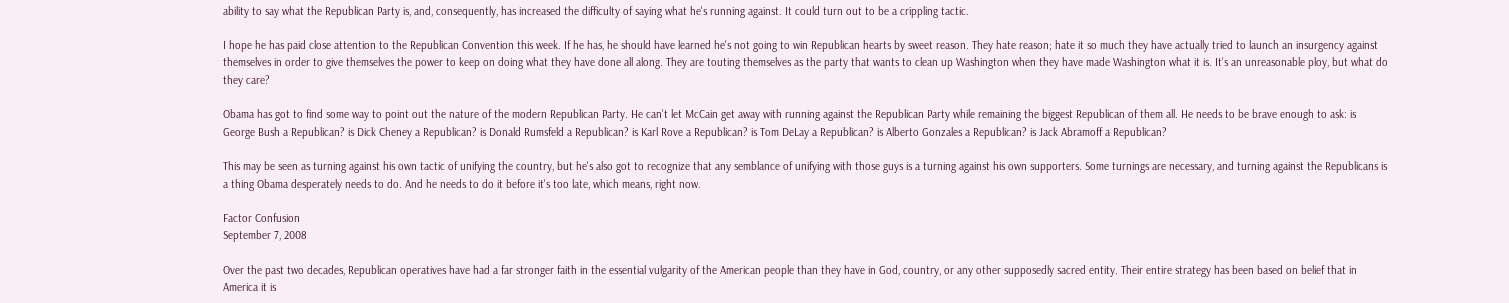ability to say what the Republican Party is, and, consequently, has increased the difficulty of saying what he's running against. It could turn out to be a crippling tactic.

I hope he has paid close attention to the Republican Convention this week. If he has, he should have learned he's not going to win Republican hearts by sweet reason. They hate reason; hate it so much they have actually tried to launch an insurgency against themselves in order to give themselves the power to keep on doing what they have done all along. They are touting themselves as the party that wants to clean up Washington when they have made Washington what it is. It's an unreasonable ploy, but what do they care?

Obama has got to find some way to point out the nature of the modern Republican Party. He can't let McCain get away with running against the Republican Party while remaining the biggest Republican of them all. He needs to be brave enough to ask: is George Bush a Republican? is Dick Cheney a Republican? is Donald Rumsfeld a Republican? is Karl Rove a Republican? is Tom DeLay a Republican? is Alberto Gonzales a Republican? is Jack Abramoff a Republican?

This may be seen as turning against his own tactic of unifying the country, but he's also got to recognize that any semblance of unifying with those guys is a turning against his own supporters. Some turnings are necessary, and turning against the Republicans is a thing Obama desperately needs to do. And he needs to do it before it's too late, which means, right now.

Factor Confusion
September 7, 2008

Over the past two decades, Republican operatives have had a far stronger faith in the essential vulgarity of the American people than they have in God, country, or any other supposedly sacred entity. Their entire strategy has been based on belief that in America it is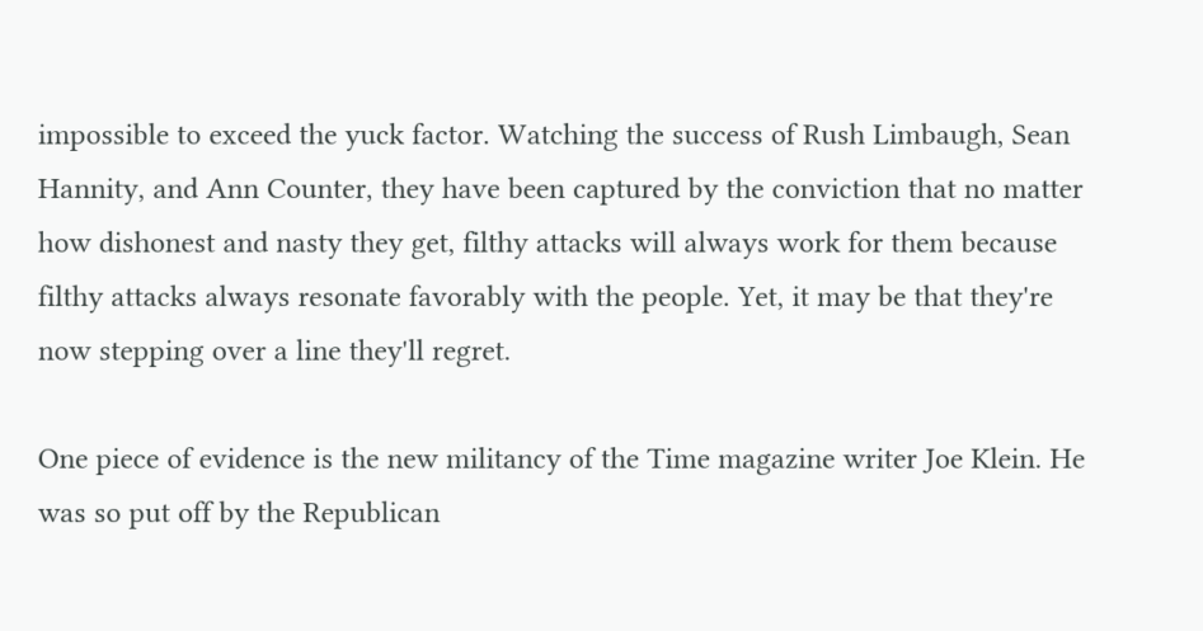impossible to exceed the yuck factor. Watching the success of Rush Limbaugh, Sean Hannity, and Ann Counter, they have been captured by the conviction that no matter how dishonest and nasty they get, filthy attacks will always work for them because filthy attacks always resonate favorably with the people. Yet, it may be that they're now stepping over a line they'll regret.

One piece of evidence is the new militancy of the Time magazine writer Joe Klein. He was so put off by the Republican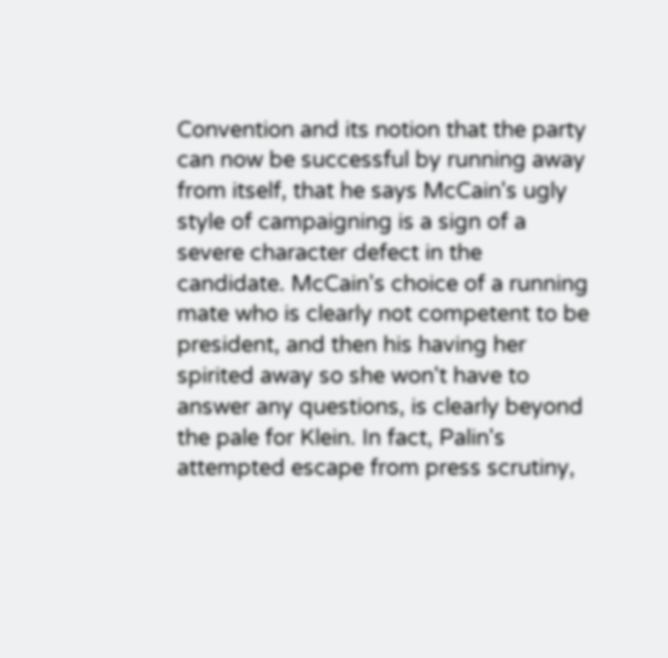Convention and its notion that the party can now be successful by running away from itself, that he says McCain's ugly style of campaigning is a sign of a severe character defect in the candidate. McCain's choice of a running mate who is clearly not competent to be president, and then his having her spirited away so she won't have to answer any questions, is clearly beyond the pale for Klein. In fact, Palin's attempted escape from press scrutiny,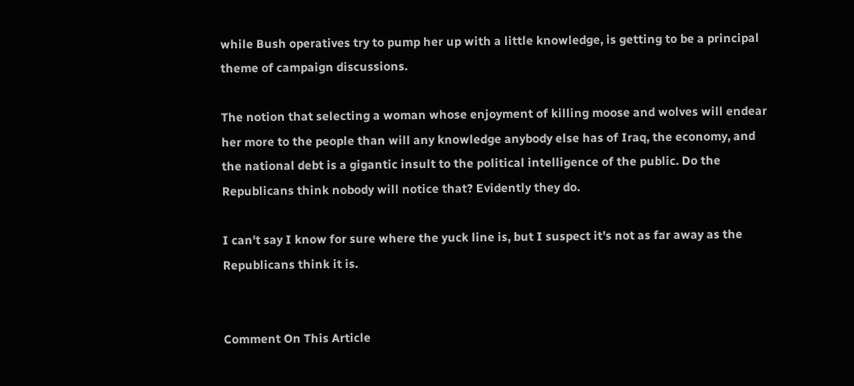while Bush operatives try to pump her up with a little knowledge, is getting to be a principal theme of campaign discussions.

The notion that selecting a woman whose enjoyment of killing moose and wolves will endear her more to the people than will any knowledge anybody else has of Iraq, the economy, and the national debt is a gigantic insult to the political intelligence of the public. Do the Republicans think nobody will notice that? Evidently they do.

I can't say I know for sure where the yuck line is, but I suspect it's not as far away as the Republicans think it is.


Comment On This Article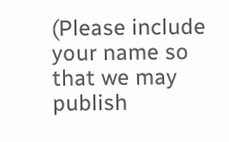(Please include your name so that we may publish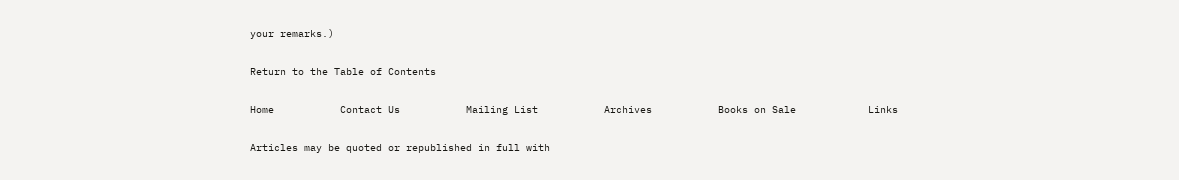your remarks.)

Return to the Table of Contents

Home           Contact Us           Mailing List           Archives           Books on Sale            Links

Articles may be quoted or republished in full with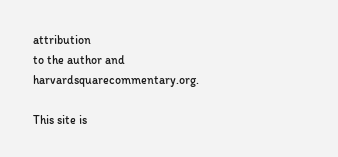attribution
to the author and harvardsquarecommentary.org.

This site is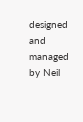designed and managed by Neil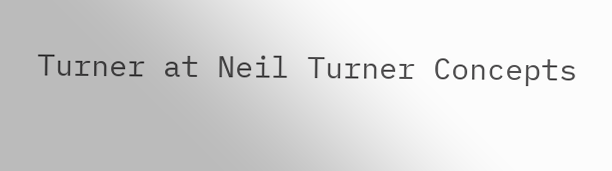Turner at Neil Turner Concepts